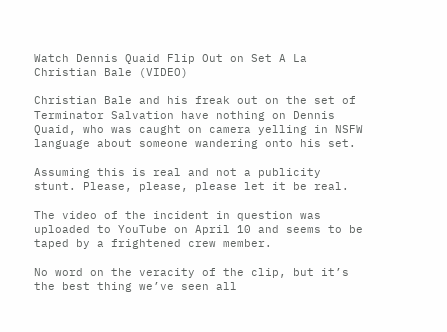Watch Dennis Quaid Flip Out on Set A La Christian Bale (VIDEO)

Christian Bale and his freak out on the set of Terminator Salvation have nothing on Dennis Quaid, who was caught on camera yelling in NSFW language about someone wandering onto his set.

Assuming this is real and not a publicity stunt. Please, please, please let it be real.

The video of the incident in question was uploaded to YouTube on April 10 and seems to be taped by a frightened crew member.

No word on the veracity of the clip, but it’s the best thing we’ve seen all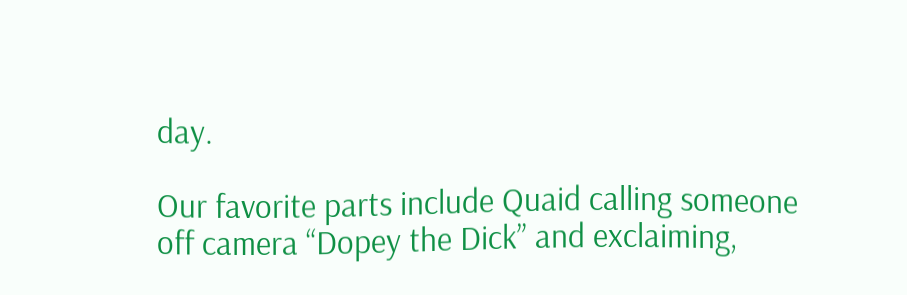day.

Our favorite parts include Quaid calling someone off camera “Dopey the Dick” and exclaiming,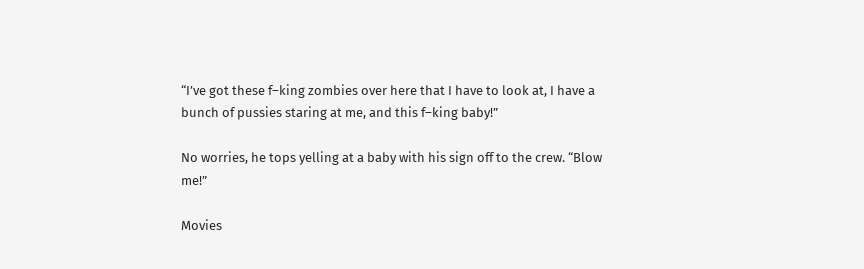“I’ve got these f–king zombies over here that I have to look at, I have a bunch of pussies staring at me, and this f–king baby!”

No worries, he tops yelling at a baby with his sign off to the crew. “Blow me!”

Movies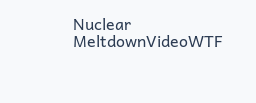Nuclear MeltdownVideoWTF